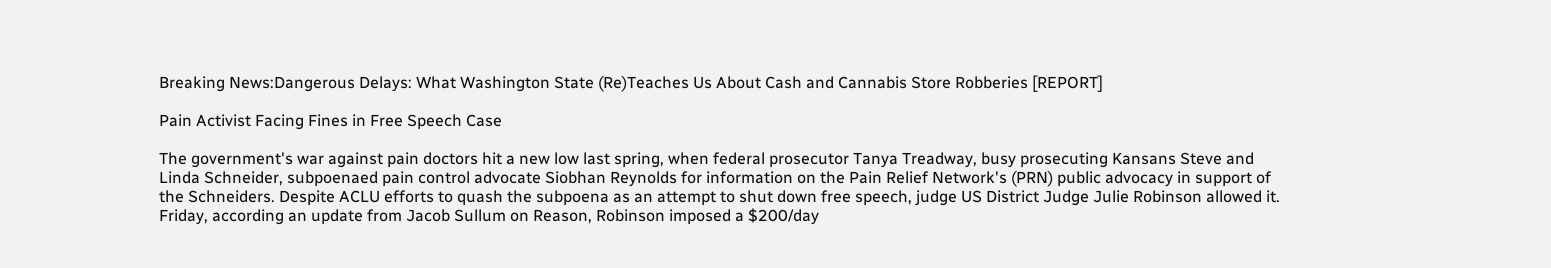Breaking News:Dangerous Delays: What Washington State (Re)Teaches Us About Cash and Cannabis Store Robberies [REPORT]

Pain Activist Facing Fines in Free Speech Case

The government's war against pain doctors hit a new low last spring, when federal prosecutor Tanya Treadway, busy prosecuting Kansans Steve and Linda Schneider, subpoenaed pain control advocate Siobhan Reynolds for information on the Pain Relief Network's (PRN) public advocacy in support of the Schneiders. Despite ACLU efforts to quash the subpoena as an attempt to shut down free speech, judge US District Judge Julie Robinson allowed it. Friday, according an update from Jacob Sullum on Reason, Robinson imposed a $200/day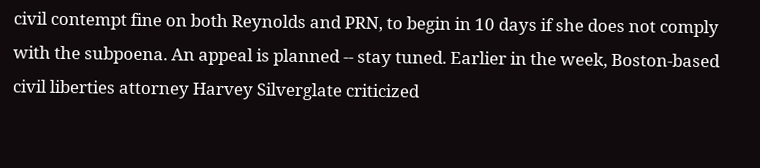civil contempt fine on both Reynolds and PRN, to begin in 10 days if she does not comply with the subpoena. An appeal is planned -- stay tuned. Earlier in the week, Boston-based civil liberties attorney Harvey Silverglate criticized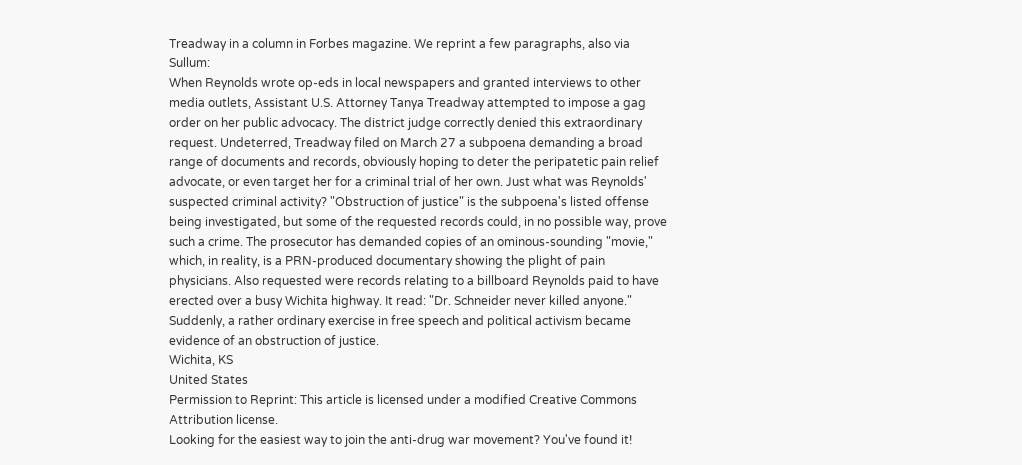Treadway in a column in Forbes magazine. We reprint a few paragraphs, also via Sullum:
When Reynolds wrote op-eds in local newspapers and granted interviews to other media outlets, Assistant U.S. Attorney Tanya Treadway attempted to impose a gag order on her public advocacy. The district judge correctly denied this extraordinary request. Undeterred, Treadway filed on March 27 a subpoena demanding a broad range of documents and records, obviously hoping to deter the peripatetic pain relief advocate, or even target her for a criminal trial of her own. Just what was Reynolds' suspected criminal activity? "Obstruction of justice" is the subpoena's listed offense being investigated, but some of the requested records could, in no possible way, prove such a crime. The prosecutor has demanded copies of an ominous-sounding "movie," which, in reality, is a PRN-produced documentary showing the plight of pain physicians. Also requested were records relating to a billboard Reynolds paid to have erected over a busy Wichita highway. It read: "Dr. Schneider never killed anyone." Suddenly, a rather ordinary exercise in free speech and political activism became evidence of an obstruction of justice.
Wichita, KS
United States
Permission to Reprint: This article is licensed under a modified Creative Commons Attribution license.
Looking for the easiest way to join the anti-drug war movement? You've found it!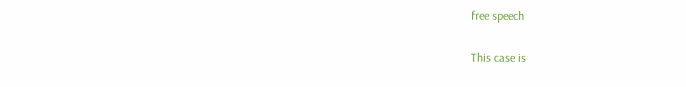free speech

This case is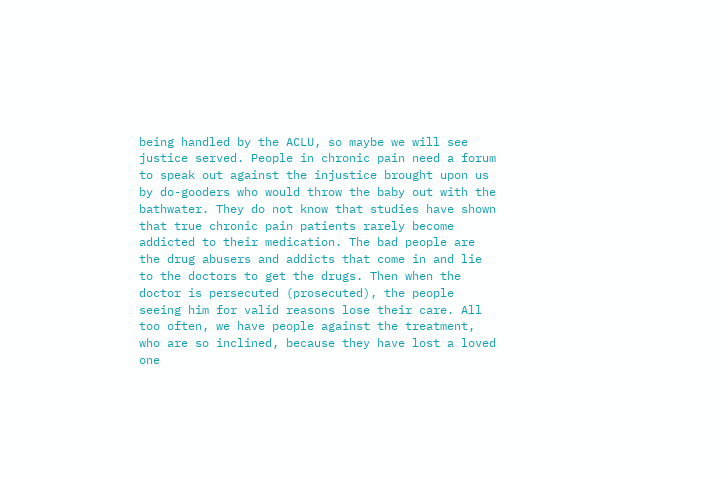being handled by the ACLU, so maybe we will see justice served. People in chronic pain need a forum to speak out against the injustice brought upon us by do-gooders who would throw the baby out with the bathwater. They do not know that studies have shown that true chronic pain patients rarely become addicted to their medication. The bad people are the drug abusers and addicts that come in and lie to the doctors to get the drugs. Then when the doctor is persecuted (prosecuted), the people seeing him for valid reasons lose their care. All too often, we have people against the treatment, who are so inclined, because they have lost a loved one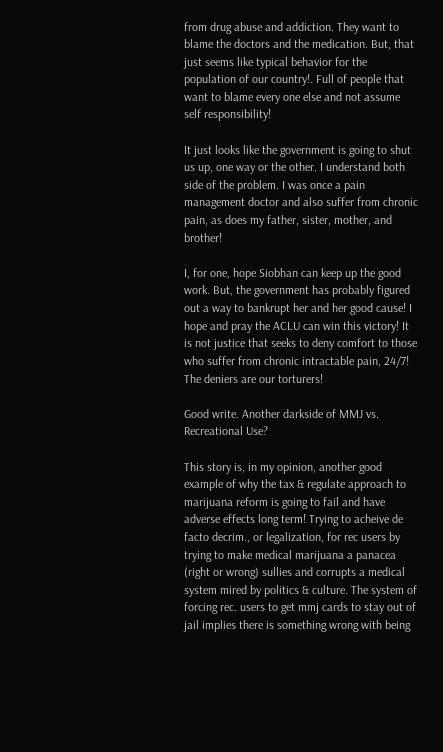from drug abuse and addiction. They want to blame the doctors and the medication. But, that just seems like typical behavior for the population of our country!. Full of people that want to blame every one else and not assume self responsibility!

It just looks like the government is going to shut us up, one way or the other. I understand both side of the problem. I was once a pain management doctor and also suffer from chronic pain, as does my father, sister, mother, and brother!

I, for one, hope Siobhan can keep up the good work. But, the government has probably figured out a way to bankrupt her and her good cause! I hope and pray the ACLU can win this victory! It is not justice that seeks to deny comfort to those who suffer from chronic intractable pain, 24/7! The deniers are our torturers!

Good write. Another darkside of MMJ vs. Recreational Use?

This story is, in my opinion, another good example of why the tax & regulate approach to marijuana reform is going to fail and have adverse effects long term! Trying to acheive de facto decrim., or legalization, for rec users by trying to make medical marijuana a panacea (right or wrong) sullies and corrupts a medical system mired by politics & culture. The system of forcing rec. users to get mmj cards to stay out of jail implies there is something wrong with being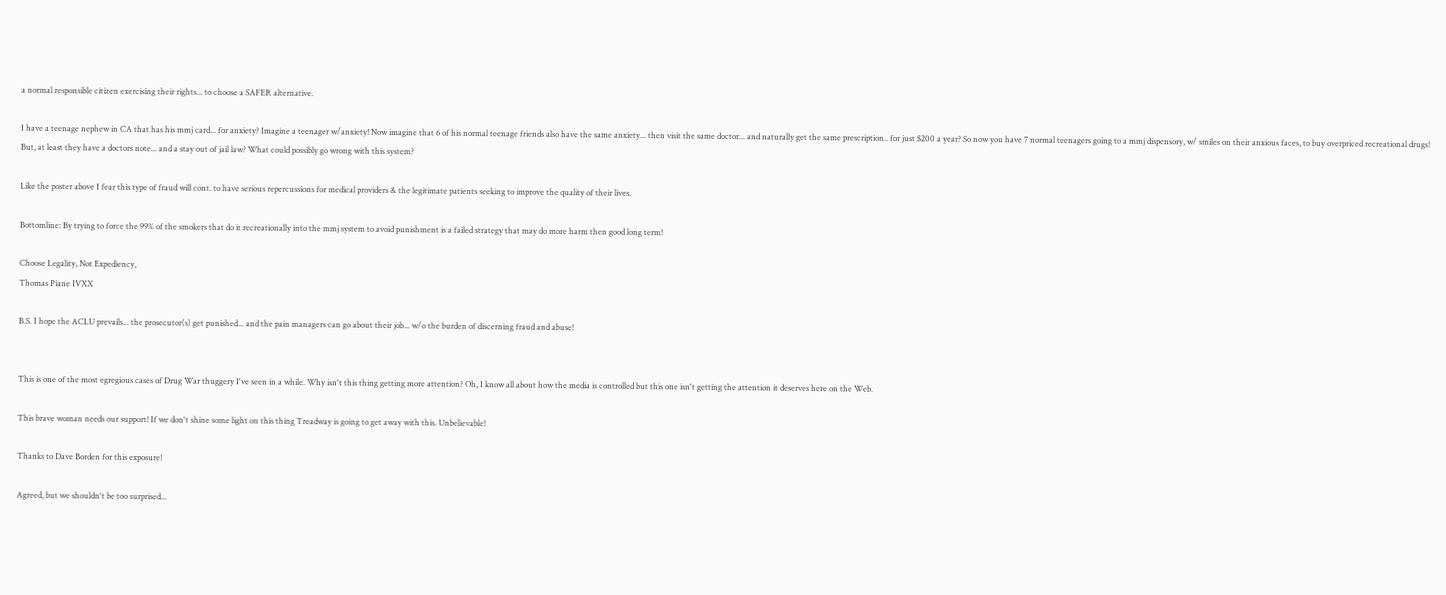a normal responsible citizen exercising their rights... to choose a SAFER alternative.

I have a teenage nephew in CA that has his mmj card... for anxiety? Imagine a teenager w/anxiety! Now imagine that 6 of his normal teenage friends also have the same anxiety... then visit the same doctor... and naturally get the same prescription.. for just $200 a year? So now you have 7 normal teenagers going to a mmj dispensory, w/ smiles on their anxious faces, to buy overpriced recreational drugs! But, at least they have a doctors note... and a stay out of jail law? What could possibly go wrong with this system?

Like the poster above I fear this type of fraud will cont. to have serious repercussions for medical providers & the legitimate patients seeking to improve the quality of their lives.

Bottomline: By trying to force the 99% of the smokers that do it recreationally into the mmj system to avoid punishment is a failed strategy that may do more harm then good long term!

Choose Legality, Not Expediency,
Thomas Piane IVXX

B.S. I hope the ACLU prevails... the prosecutor(s) get punished... and the pain managers can go about their job... w/o the burden of discerning fraud and abuse!


This is one of the most egregious cases of Drug War thuggery I've seen in a while. Why isn't this thing getting more attention? Oh, I know all about how the media is controlled but this one isn't getting the attention it deserves here on the Web.

This brave woman needs our support! If we don't shine some light on this thing Treadway is going to get away with this. Unbelievable!

Thanks to Dave Borden for this exposure!

Agreed, but we shouldn't be too surprised...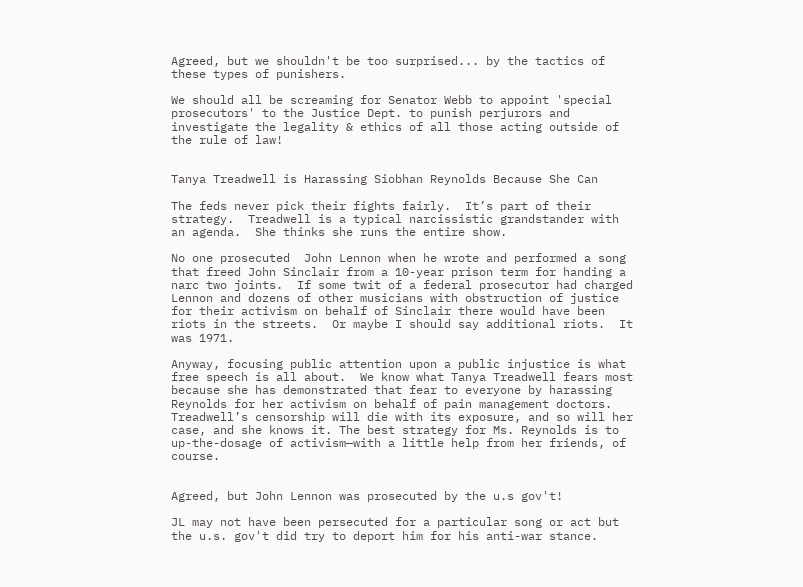Agreed, but we shouldn't be too surprised... by the tactics of these types of punishers.

We should all be screaming for Senator Webb to appoint 'special prosecutors' to the Justice Dept. to punish perjurors and investigate the legality & ethics of all those acting outside of the rule of law!


Tanya Treadwell is Harassing Siobhan Reynolds Because She Can

The feds never pick their fights fairly.  It’s part of their strategy.  Treadwell is a typical narcissistic grandstander with an agenda.  She thinks she runs the entire show.

No one prosecuted  John Lennon when he wrote and performed a song that freed John Sinclair from a 10-year prison term for handing a narc two joints.  If some twit of a federal prosecutor had charged Lennon and dozens of other musicians with obstruction of justice for their activism on behalf of Sinclair there would have been riots in the streets.  Or maybe I should say additional riots.  It was 1971.

Anyway, focusing public attention upon a public injustice is what free speech is all about.  We know what Tanya Treadwell fears most because she has demonstrated that fear to everyone by harassing Reynolds for her activism on behalf of pain management doctors.  Treadwell’s censorship will die with its exposure, and so will her case, and she knows it. The best strategy for Ms. Reynolds is to up-the-dosage of activism—with a little help from her friends, of course.


Agreed, but John Lennon was prosecuted by the u.s gov't!

JL may not have been persecuted for a particular song or act but the u.s. gov't did try to deport him for his anti-war stance.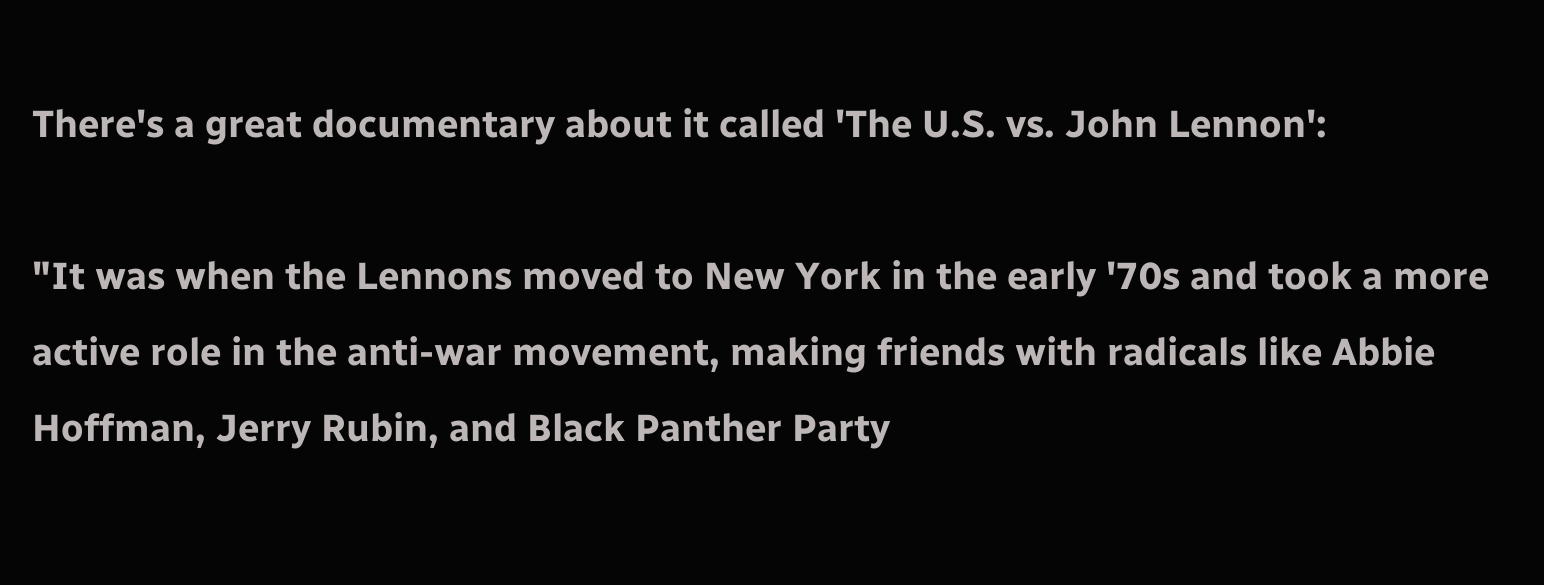There's a great documentary about it called 'The U.S. vs. John Lennon':

"It was when the Lennons moved to New York in the early '70s and took a more active role in the anti-war movement, making friends with radicals like Abbie Hoffman, Jerry Rubin, and Black Panther Party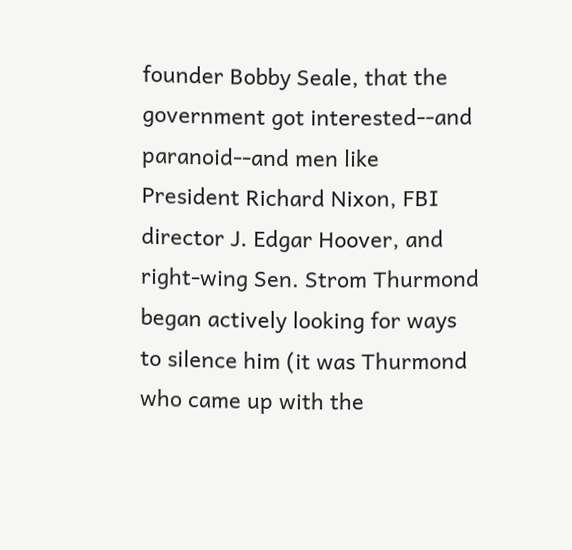founder Bobby Seale, that the government got interested--and paranoid--and men like President Richard Nixon, FBI director J. Edgar Hoover, and right-wing Sen. Strom Thurmond began actively looking for ways to silence him (it was Thurmond who came up with the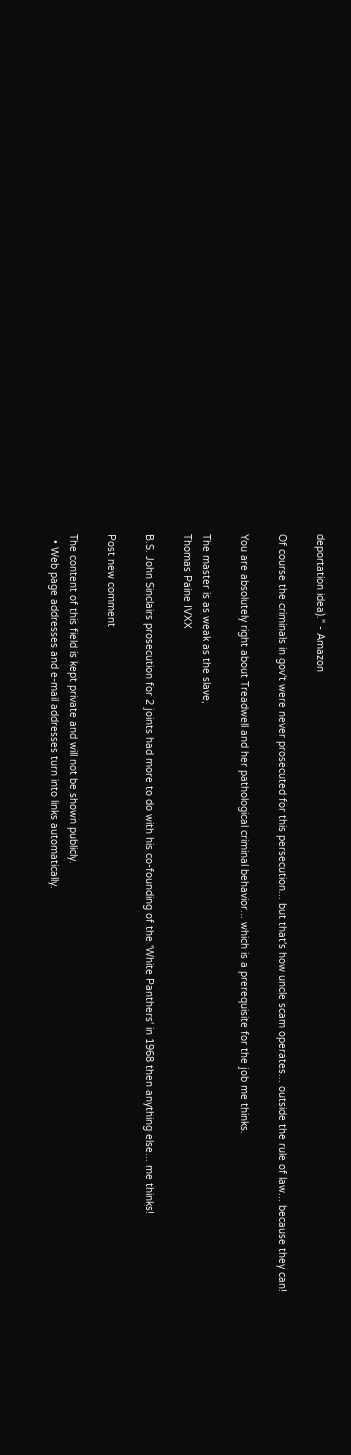deportation idea)." - Amazon

Of course the criminals in gov't were never prosecuted for this persecution... but that's how uncle scam operates... outside the rule of law... because they can!

You are absolutely right about Treadwell and her pathological criminal behavior... which is a prerequisite for the job me thinks.

The master is as weak as the slave,
Thomas Paine IVXX

B.S. John Sinclairs prosecution for 2 joints had more to do with his co-founding of the 'White Panthers' in 1968 then anything else... me thinks!

Post new comment

The content of this field is kept private and will not be shown publicly.
  • Web page addresses and e-mail addresses turn into links automatically.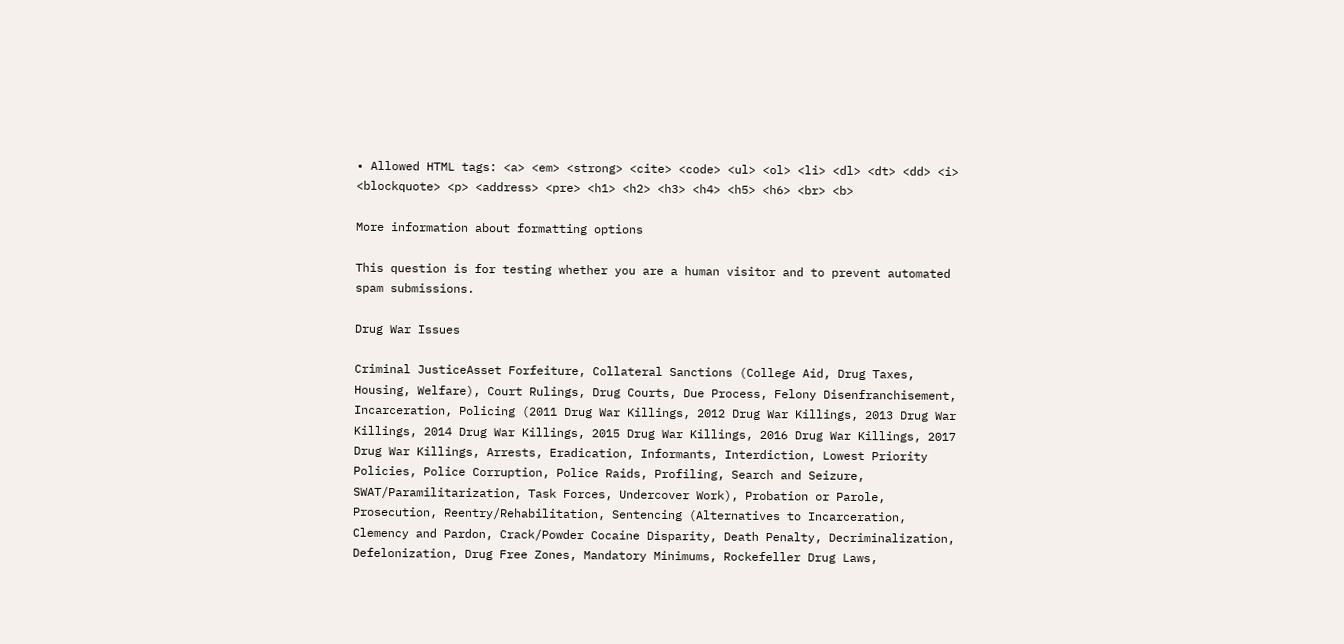• Allowed HTML tags: <a> <em> <strong> <cite> <code> <ul> <ol> <li> <dl> <dt> <dd> <i> <blockquote> <p> <address> <pre> <h1> <h2> <h3> <h4> <h5> <h6> <br> <b>

More information about formatting options

This question is for testing whether you are a human visitor and to prevent automated spam submissions.

Drug War Issues

Criminal JusticeAsset Forfeiture, Collateral Sanctions (College Aid, Drug Taxes, Housing, Welfare), Court Rulings, Drug Courts, Due Process, Felony Disenfranchisement, Incarceration, Policing (2011 Drug War Killings, 2012 Drug War Killings, 2013 Drug War Killings, 2014 Drug War Killings, 2015 Drug War Killings, 2016 Drug War Killings, 2017 Drug War Killings, Arrests, Eradication, Informants, Interdiction, Lowest Priority Policies, Police Corruption, Police Raids, Profiling, Search and Seizure, SWAT/Paramilitarization, Task Forces, Undercover Work), Probation or Parole, Prosecution, Reentry/Rehabilitation, Sentencing (Alternatives to Incarceration, Clemency and Pardon, Crack/Powder Cocaine Disparity, Death Penalty, Decriminalization, Defelonization, Drug Free Zones, Mandatory Minimums, Rockefeller Drug Laws,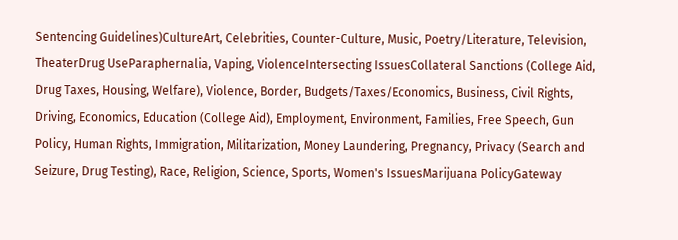Sentencing Guidelines)CultureArt, Celebrities, Counter-Culture, Music, Poetry/Literature, Television, TheaterDrug UseParaphernalia, Vaping, ViolenceIntersecting IssuesCollateral Sanctions (College Aid, Drug Taxes, Housing, Welfare), Violence, Border, Budgets/Taxes/Economics, Business, Civil Rights, Driving, Economics, Education (College Aid), Employment, Environment, Families, Free Speech, Gun Policy, Human Rights, Immigration, Militarization, Money Laundering, Pregnancy, Privacy (Search and Seizure, Drug Testing), Race, Religion, Science, Sports, Women's IssuesMarijuana PolicyGateway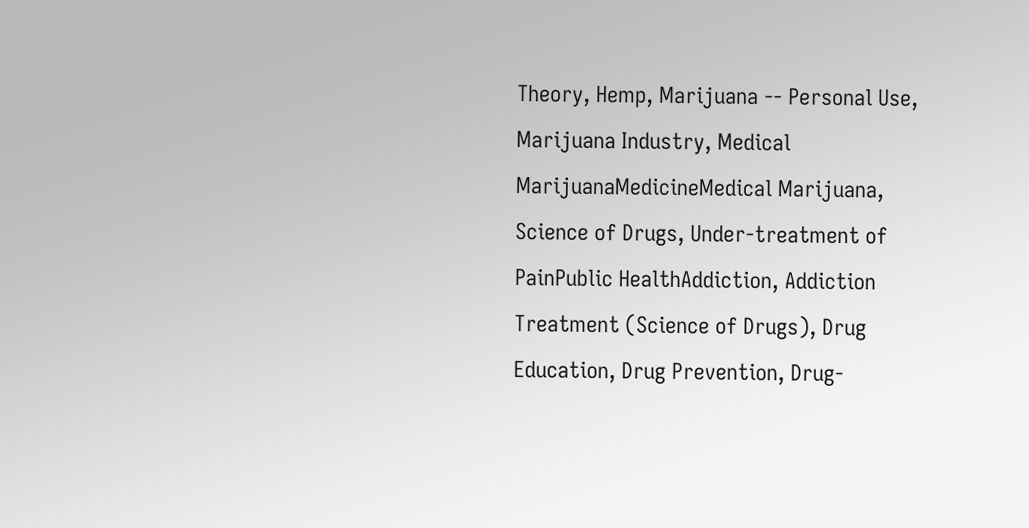Theory, Hemp, Marijuana -- Personal Use, Marijuana Industry, Medical MarijuanaMedicineMedical Marijuana, Science of Drugs, Under-treatment of PainPublic HealthAddiction, Addiction Treatment (Science of Drugs), Drug Education, Drug Prevention, Drug-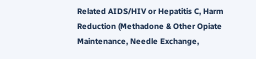Related AIDS/HIV or Hepatitis C, Harm Reduction (Methadone & Other Opiate Maintenance, Needle Exchange,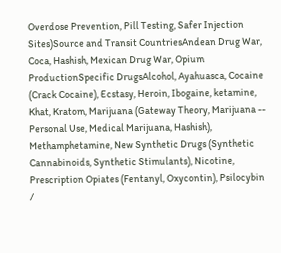Overdose Prevention, Pill Testing, Safer Injection Sites)Source and Transit CountriesAndean Drug War, Coca, Hashish, Mexican Drug War, Opium ProductionSpecific DrugsAlcohol, Ayahuasca, Cocaine (Crack Cocaine), Ecstasy, Heroin, Ibogaine, ketamine, Khat, Kratom, Marijuana (Gateway Theory, Marijuana -- Personal Use, Medical Marijuana, Hashish), Methamphetamine, New Synthetic Drugs (Synthetic Cannabinoids, Synthetic Stimulants), Nicotine, Prescription Opiates (Fentanyl, Oxycontin), Psilocybin /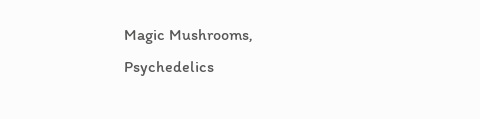Magic Mushrooms, Psychedelics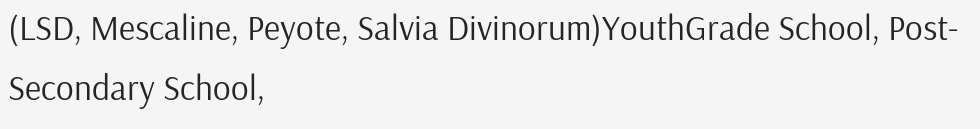(LSD, Mescaline, Peyote, Salvia Divinorum)YouthGrade School, Post-Secondary School,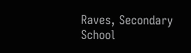Raves, Secondary School